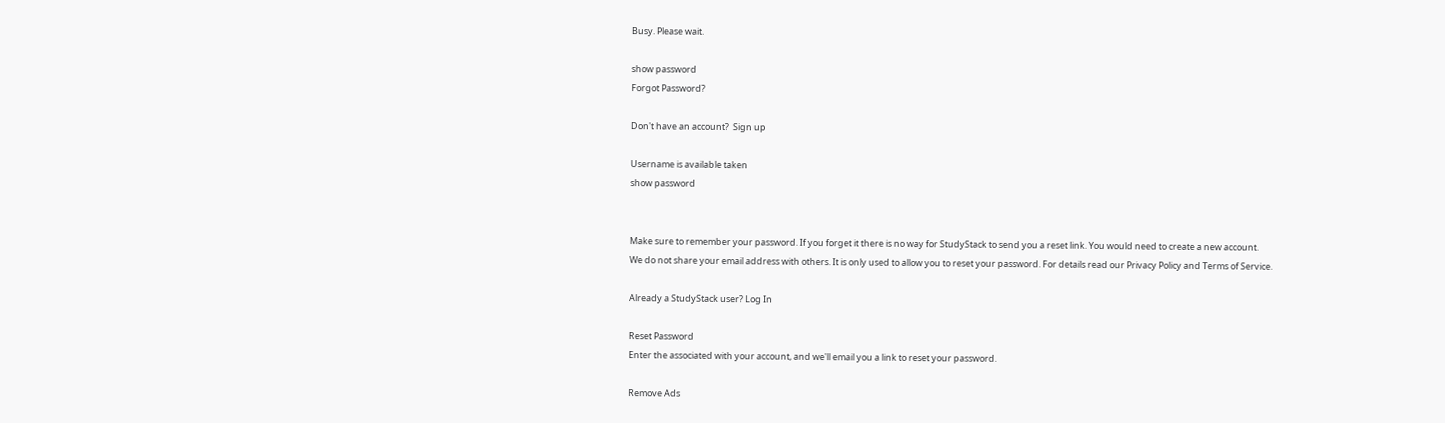Busy. Please wait.

show password
Forgot Password?

Don't have an account?  Sign up

Username is available taken
show password


Make sure to remember your password. If you forget it there is no way for StudyStack to send you a reset link. You would need to create a new account.
We do not share your email address with others. It is only used to allow you to reset your password. For details read our Privacy Policy and Terms of Service.

Already a StudyStack user? Log In

Reset Password
Enter the associated with your account, and we'll email you a link to reset your password.

Remove Ads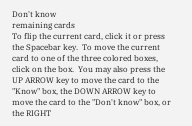Don't know
remaining cards
To flip the current card, click it or press the Spacebar key.  To move the current card to one of the three colored boxes, click on the box.  You may also press the UP ARROW key to move the card to the "Know" box, the DOWN ARROW key to move the card to the "Don't know" box, or the RIGHT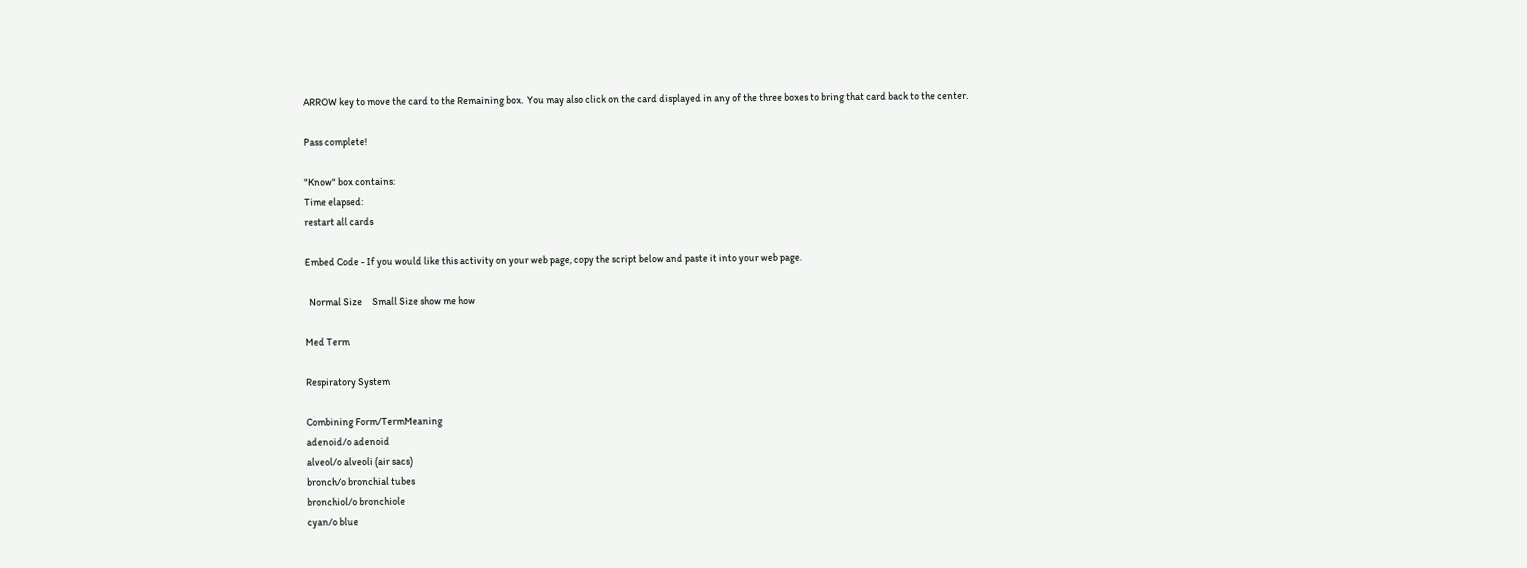ARROW key to move the card to the Remaining box.  You may also click on the card displayed in any of the three boxes to bring that card back to the center.

Pass complete!

"Know" box contains:
Time elapsed:
restart all cards

Embed Code - If you would like this activity on your web page, copy the script below and paste it into your web page.

  Normal Size     Small Size show me how

Med Term

Respiratory System

Combining Form/TermMeaning
adenoid/o adenoid
alveol/o alveoli (air sacs)
bronch/o bronchial tubes
bronchiol/o bronchiole
cyan/o blue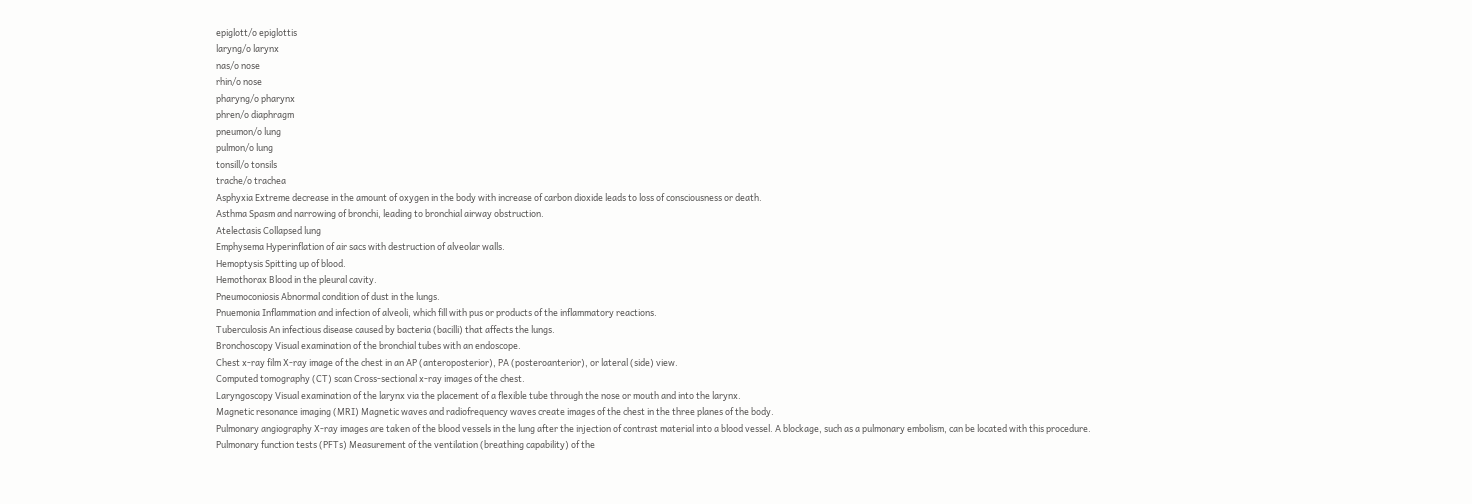epiglott/o epiglottis
laryng/o larynx
nas/o nose
rhin/o nose
pharyng/o pharynx
phren/o diaphragm
pneumon/o lung
pulmon/o lung
tonsill/o tonsils
trache/o trachea
Asphyxia Extreme decrease in the amount of oxygen in the body with increase of carbon dioxide leads to loss of consciousness or death.
Asthma Spasm and narrowing of bronchi, leading to bronchial airway obstruction.
Atelectasis Collapsed lung
Emphysema Hyperinflation of air sacs with destruction of alveolar walls.
Hemoptysis Spitting up of blood.
Hemothorax Blood in the pleural cavity.
Pneumoconiosis Abnormal condition of dust in the lungs.
Pnuemonia Inflammation and infection of alveoli, which fill with pus or products of the inflammatory reactions.
Tuberculosis An infectious disease caused by bacteria (bacilli) that affects the lungs.
Bronchoscopy Visual examination of the bronchial tubes with an endoscope.
Chest x-ray film X-ray image of the chest in an AP (anteroposterior), PA (posteroanterior), or lateral (side) view.
Computed tomography (CT) scan Cross-sectional x-ray images of the chest.
Laryngoscopy Visual examination of the larynx via the placement of a flexible tube through the nose or mouth and into the larynx.
Magnetic resonance imaging (MRI) Magnetic waves and radiofrequency waves create images of the chest in the three planes of the body.
Pulmonary angiography X-ray images are taken of the blood vessels in the lung after the injection of contrast material into a blood vessel. A blockage, such as a pulmonary embolism, can be located with this procedure.
Pulmonary function tests (PFTs) Measurement of the ventilation (breathing capability) of the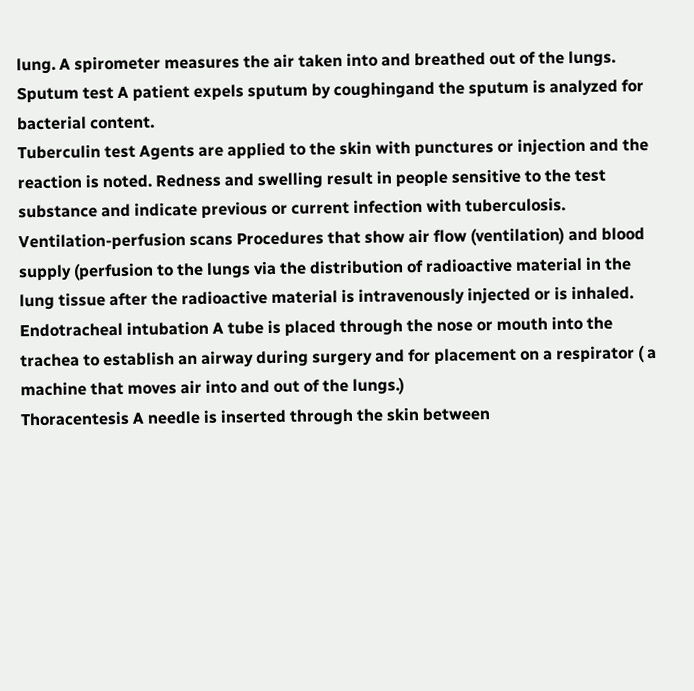lung. A spirometer measures the air taken into and breathed out of the lungs.
Sputum test A patient expels sputum by coughingand the sputum is analyzed for bacterial content.
Tuberculin test Agents are applied to the skin with punctures or injection and the reaction is noted. Redness and swelling result in people sensitive to the test substance and indicate previous or current infection with tuberculosis.
Ventilation-perfusion scans Procedures that show air flow (ventilation) and blood supply (perfusion to the lungs via the distribution of radioactive material in the lung tissue after the radioactive material is intravenously injected or is inhaled.
Endotracheal intubation A tube is placed through the nose or mouth into the trachea to establish an airway during surgery and for placement on a respirator ( a machine that moves air into and out of the lungs.)
Thoracentesis A needle is inserted through the skin between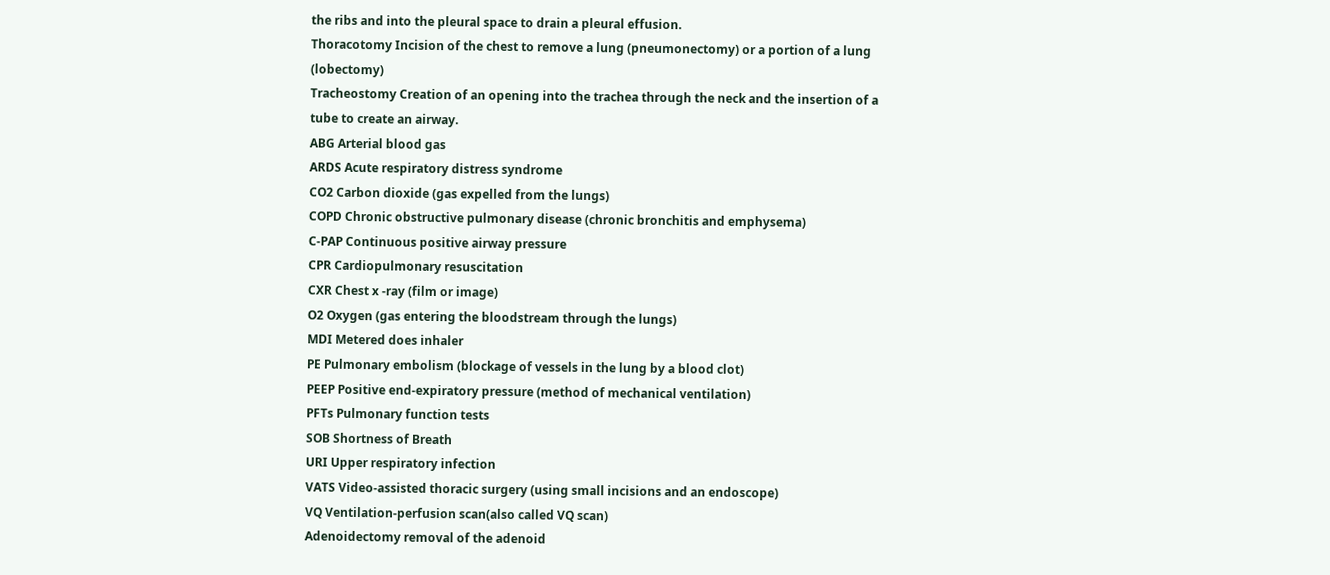the ribs and into the pleural space to drain a pleural effusion.
Thoracotomy Incision of the chest to remove a lung (pneumonectomy) or a portion of a lung (lobectomy)
Tracheostomy Creation of an opening into the trachea through the neck and the insertion of a tube to create an airway.
ABG Arterial blood gas
ARDS Acute respiratory distress syndrome
CO2 Carbon dioxide (gas expelled from the lungs)
COPD Chronic obstructive pulmonary disease (chronic bronchitis and emphysema)
C-PAP Continuous positive airway pressure
CPR Cardiopulmonary resuscitation
CXR Chest x -ray (film or image)
O2 Oxygen (gas entering the bloodstream through the lungs)
MDI Metered does inhaler
PE Pulmonary embolism (blockage of vessels in the lung by a blood clot)
PEEP Positive end-expiratory pressure (method of mechanical ventilation)
PFTs Pulmonary function tests
SOB Shortness of Breath
URI Upper respiratory infection
VATS Video-assisted thoracic surgery (using small incisions and an endoscope)
VQ Ventilation-perfusion scan(also called VQ scan)
Adenoidectomy removal of the adenoid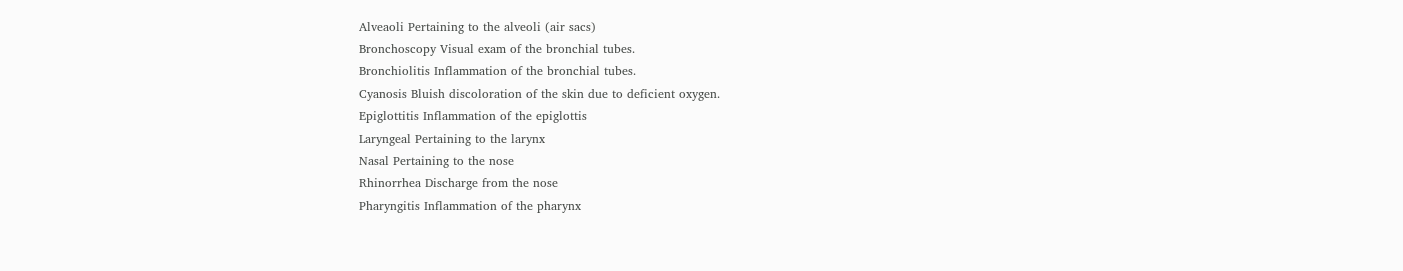Alveaoli Pertaining to the alveoli (air sacs)
Bronchoscopy Visual exam of the bronchial tubes.
Bronchiolitis Inflammation of the bronchial tubes.
Cyanosis Bluish discoloration of the skin due to deficient oxygen.
Epiglottitis Inflammation of the epiglottis
Laryngeal Pertaining to the larynx
Nasal Pertaining to the nose
Rhinorrhea Discharge from the nose
Pharyngitis Inflammation of the pharynx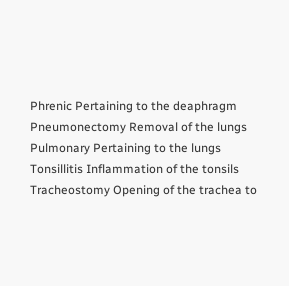Phrenic Pertaining to the deaphragm
Pneumonectomy Removal of the lungs
Pulmonary Pertaining to the lungs
Tonsillitis Inflammation of the tonsils
Tracheostomy Opening of the trachea to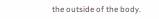the outside of the body.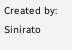Created by: Sinirato